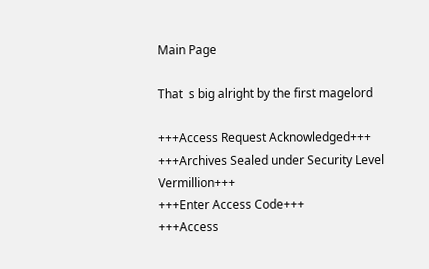Main Page

That  s big alright by the first magelord

+++Access Request Acknowledged+++
+++Archives Sealed under Security Level Vermillion+++
+++Enter Access Code+++
+++Access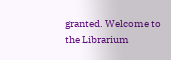granted. Welcome to the Librarium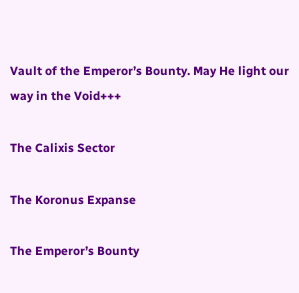Vault of the Emperor’s Bounty. May He light our way in the Void+++

The Calixis Sector

The Koronus Expanse

The Emperor’s Bounty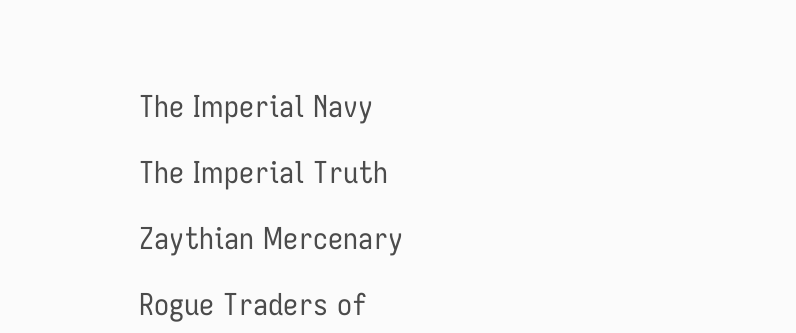The Imperial Navy

The Imperial Truth

Zaythian Mercenary

Rogue Traders of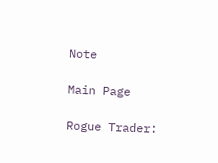Note

Main Page

Rogue Trader: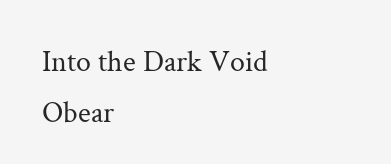Into the Dark Void Obear